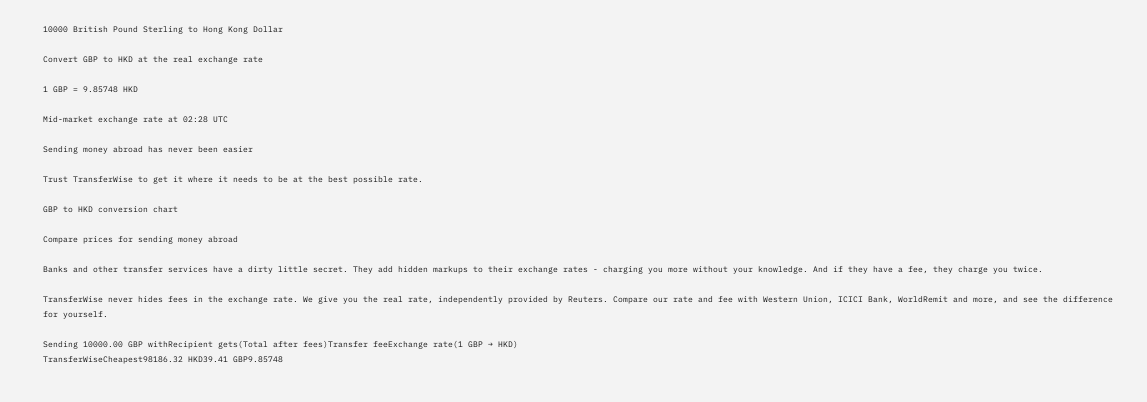10000 British Pound Sterling to Hong Kong Dollar

Convert GBP to HKD at the real exchange rate

1 GBP = 9.85748 HKD

Mid-market exchange rate at 02:28 UTC

Sending money abroad has never been easier

Trust TransferWise to get it where it needs to be at the best possible rate.

GBP to HKD conversion chart

Compare prices for sending money abroad

Banks and other transfer services have a dirty little secret. They add hidden markups to their exchange rates - charging you more without your knowledge. And if they have a fee, they charge you twice.

TransferWise never hides fees in the exchange rate. We give you the real rate, independently provided by Reuters. Compare our rate and fee with Western Union, ICICI Bank, WorldRemit and more, and see the difference for yourself.

Sending 10000.00 GBP withRecipient gets(Total after fees)Transfer feeExchange rate(1 GBP → HKD)
TransferWiseCheapest98186.32 HKD39.41 GBP9.85748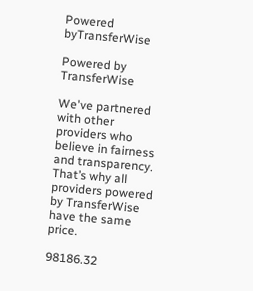Powered byTransferWise

Powered by TransferWise

We've partnered with other providers who believe in fairness and transparency. That’s why all providers powered by TransferWise have the same price.

98186.32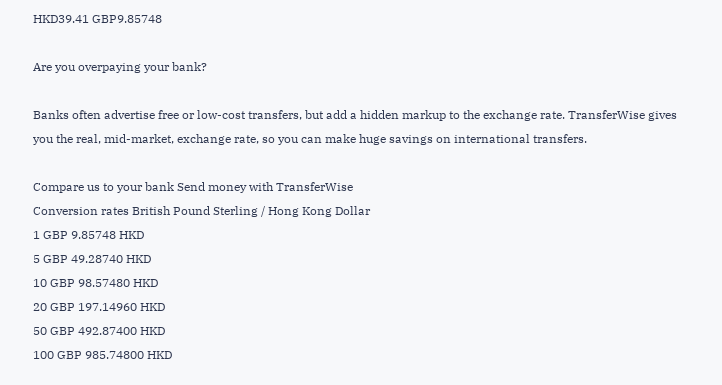HKD39.41 GBP9.85748

Are you overpaying your bank?

Banks often advertise free or low-cost transfers, but add a hidden markup to the exchange rate. TransferWise gives you the real, mid-market, exchange rate, so you can make huge savings on international transfers.

Compare us to your bank Send money with TransferWise
Conversion rates British Pound Sterling / Hong Kong Dollar
1 GBP 9.85748 HKD
5 GBP 49.28740 HKD
10 GBP 98.57480 HKD
20 GBP 197.14960 HKD
50 GBP 492.87400 HKD
100 GBP 985.74800 HKD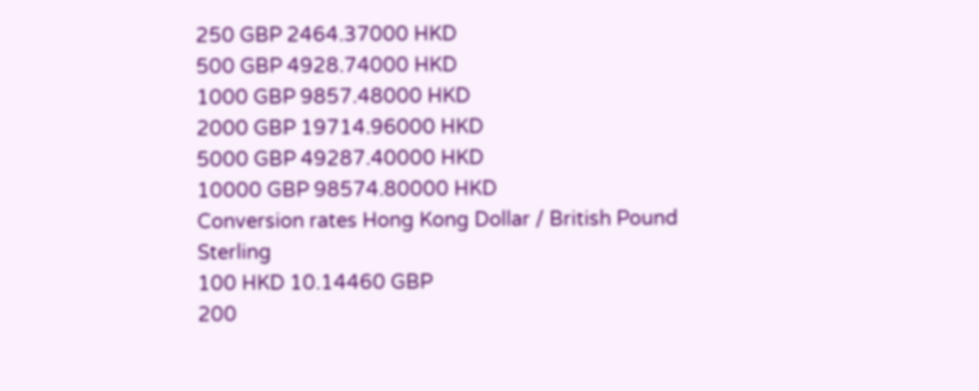250 GBP 2464.37000 HKD
500 GBP 4928.74000 HKD
1000 GBP 9857.48000 HKD
2000 GBP 19714.96000 HKD
5000 GBP 49287.40000 HKD
10000 GBP 98574.80000 HKD
Conversion rates Hong Kong Dollar / British Pound Sterling
100 HKD 10.14460 GBP
200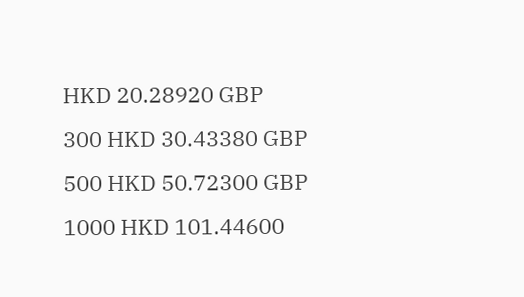HKD 20.28920 GBP
300 HKD 30.43380 GBP
500 HKD 50.72300 GBP
1000 HKD 101.44600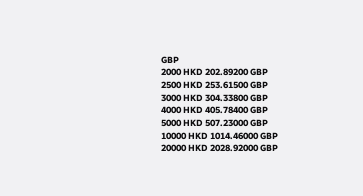GBP
2000 HKD 202.89200 GBP
2500 HKD 253.61500 GBP
3000 HKD 304.33800 GBP
4000 HKD 405.78400 GBP
5000 HKD 507.23000 GBP
10000 HKD 1014.46000 GBP
20000 HKD 2028.92000 GBP